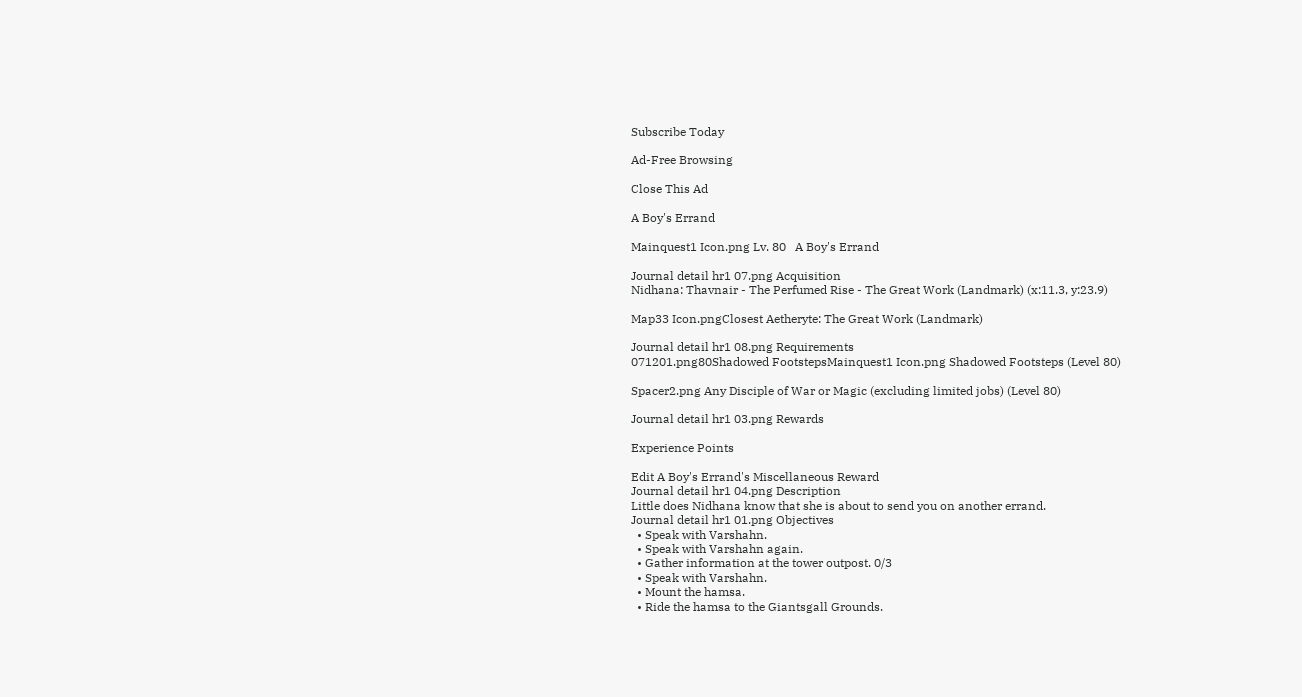Subscribe Today

Ad-Free Browsing

Close This Ad

A Boy's Errand

Mainquest1 Icon.png Lv. 80   A Boy's Errand

Journal detail hr1 07.png Acquisition
Nidhana: Thavnair - The Perfumed Rise - The Great Work (Landmark) (x:11.3, y:23.9)

Map33 Icon.pngClosest Aetheryte: The Great Work (Landmark)

Journal detail hr1 08.png Requirements
071201.png80Shadowed FootstepsMainquest1 Icon.png Shadowed Footsteps (Level 80)

Spacer2.png Any Disciple of War or Magic (excluding limited jobs) (Level 80)

Journal detail hr1 03.png Rewards

Experience Points

Edit A Boy's Errand's Miscellaneous Reward
Journal detail hr1 04.png Description
Little does Nidhana know that she is about to send you on another errand.
Journal detail hr1 01.png Objectives
  • Speak with Varshahn.
  • Speak with Varshahn again.
  • Gather information at the tower outpost. 0/3
  • Speak with Varshahn.
  • Mount the hamsa.
  • Ride the hamsa to the Giantsgall Grounds.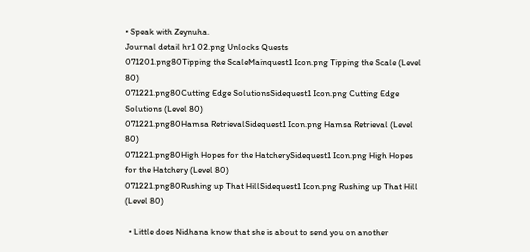• Speak with Zeynuha.
Journal detail hr1 02.png Unlocks Quests
071201.png80Tipping the ScaleMainquest1 Icon.png Tipping the Scale (Level 80)
071221.png80Cutting Edge SolutionsSidequest1 Icon.png Cutting Edge Solutions (Level 80)
071221.png80Hamsa RetrievalSidequest1 Icon.png Hamsa Retrieval (Level 80)
071221.png80High Hopes for the HatcherySidequest1 Icon.png High Hopes for the Hatchery (Level 80)
071221.png80Rushing up That HillSidequest1 Icon.png Rushing up That Hill (Level 80)

  • Little does Nidhana know that she is about to send you on another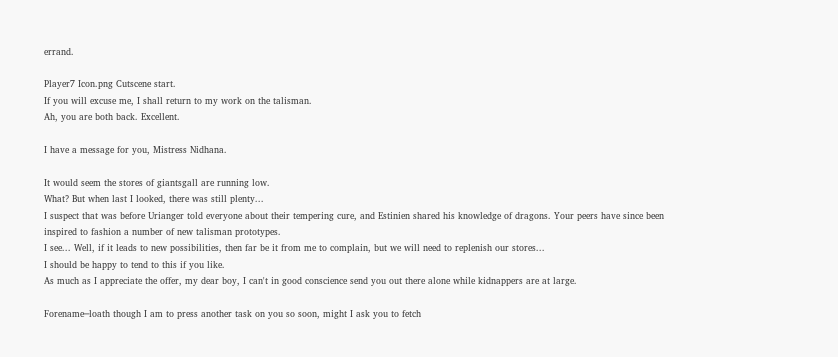errand.

Player7 Icon.png Cutscene start.
If you will excuse me, I shall return to my work on the talisman.
Ah, you are both back. Excellent.

I have a message for you, Mistress Nidhana.

It would seem the stores of giantsgall are running low.
What? But when last I looked, there was still plenty...
I suspect that was before Urianger told everyone about their tempering cure, and Estinien shared his knowledge of dragons. Your peers have since been inspired to fashion a number of new talisman prototypes.
I see... Well, if it leads to new possibilities, then far be it from me to complain, but we will need to replenish our stores...
I should be happy to tend to this if you like.
As much as I appreciate the offer, my dear boy, I can't in good conscience send you out there alone while kidnappers are at large.

Forename─loath though I am to press another task on you so soon, might I ask you to fetch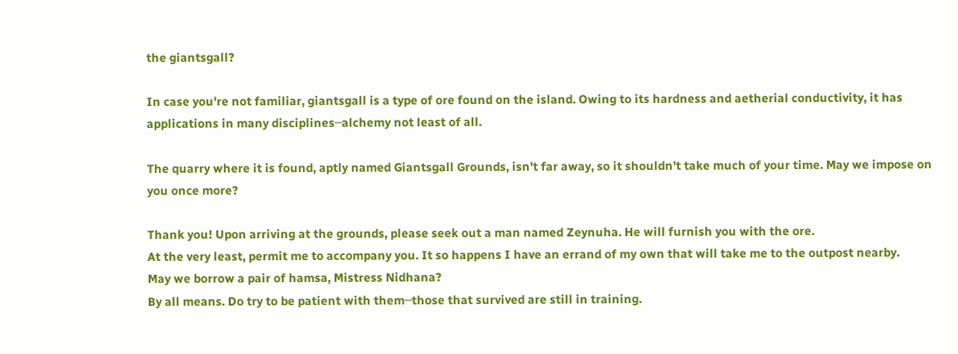the giantsgall?

In case you're not familiar, giantsgall is a type of ore found on the island. Owing to its hardness and aetherial conductivity, it has applications in many disciplines─alchemy not least of all.

The quarry where it is found, aptly named Giantsgall Grounds, isn't far away, so it shouldn't take much of your time. May we impose on you once more?

Thank you! Upon arriving at the grounds, please seek out a man named Zeynuha. He will furnish you with the ore.
At the very least, permit me to accompany you. It so happens I have an errand of my own that will take me to the outpost nearby.
May we borrow a pair of hamsa, Mistress Nidhana?
By all means. Do try to be patient with them─those that survived are still in training.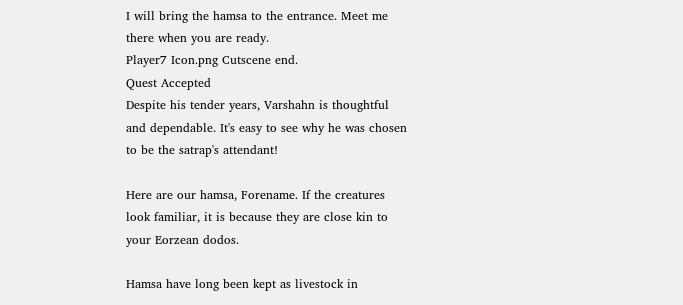I will bring the hamsa to the entrance. Meet me there when you are ready.
Player7 Icon.png Cutscene end.
Quest Accepted
Despite his tender years, Varshahn is thoughtful and dependable. It's easy to see why he was chosen to be the satrap's attendant!

Here are our hamsa, Forename. If the creatures look familiar, it is because they are close kin to your Eorzean dodos.

Hamsa have long been kept as livestock in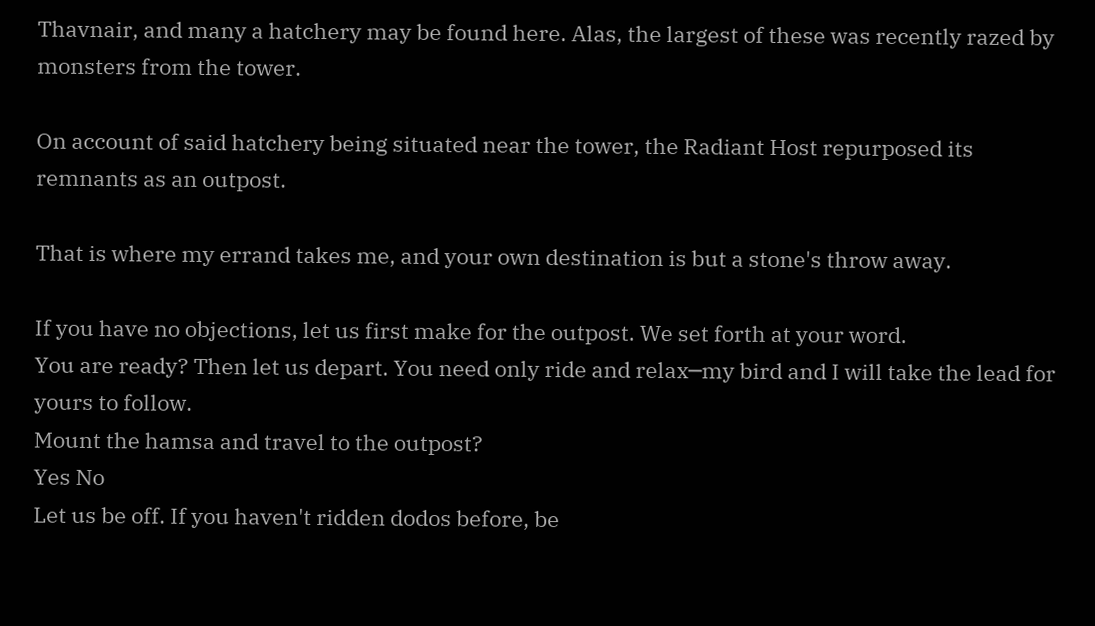Thavnair, and many a hatchery may be found here. Alas, the largest of these was recently razed by monsters from the tower.

On account of said hatchery being situated near the tower, the Radiant Host repurposed its remnants as an outpost.

That is where my errand takes me, and your own destination is but a stone's throw away.

If you have no objections, let us first make for the outpost. We set forth at your word.
You are ready? Then let us depart. You need only ride and relax─my bird and I will take the lead for yours to follow.
Mount the hamsa and travel to the outpost?
Yes No
Let us be off. If you haven't ridden dodos before, be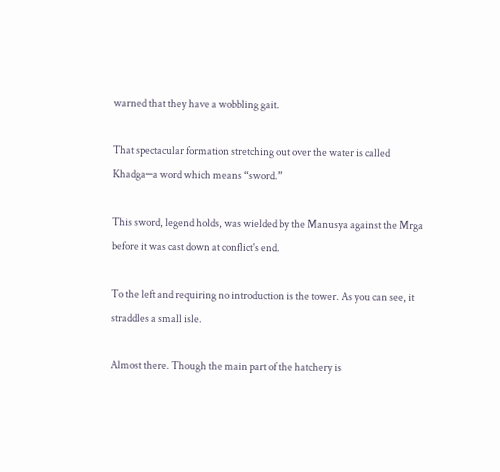warned that they have a wobbling gait.

That spectacular formation stretching out over the water is called Khadga─a word which means “sword.”

This sword, legend holds, was wielded by the Manusya against the Mrga before it was cast down at conflict's end.

To the left and requiring no introduction is the tower. As you can see, it straddles a small isle.

Almost there. Though the main part of the hatchery is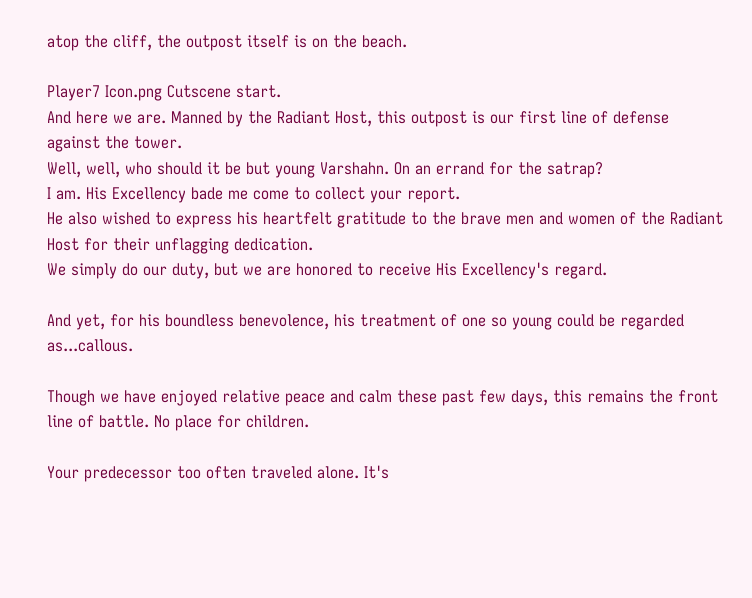atop the cliff, the outpost itself is on the beach.

Player7 Icon.png Cutscene start.
And here we are. Manned by the Radiant Host, this outpost is our first line of defense against the tower.
Well, well, who should it be but young Varshahn. On an errand for the satrap?
I am. His Excellency bade me come to collect your report.
He also wished to express his heartfelt gratitude to the brave men and women of the Radiant Host for their unflagging dedication.
We simply do our duty, but we are honored to receive His Excellency's regard.

And yet, for his boundless benevolence, his treatment of one so young could be regarded as...callous.

Though we have enjoyed relative peace and calm these past few days, this remains the front line of battle. No place for children.

Your predecessor too often traveled alone. It's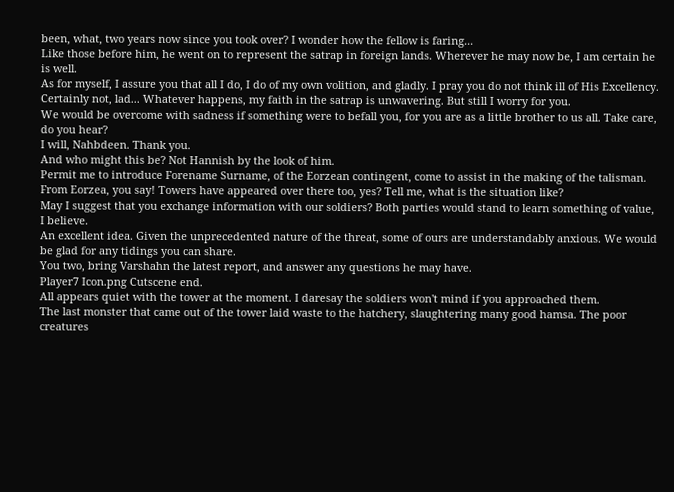been, what, two years now since you took over? I wonder how the fellow is faring...
Like those before him, he went on to represent the satrap in foreign lands. Wherever he may now be, I am certain he is well.
As for myself, I assure you that all I do, I do of my own volition, and gladly. I pray you do not think ill of His Excellency.
Certainly not, lad... Whatever happens, my faith in the satrap is unwavering. But still I worry for you.
We would be overcome with sadness if something were to befall you, for you are as a little brother to us all. Take care, do you hear?
I will, Nahbdeen. Thank you.
And who might this be? Not Hannish by the look of him.
Permit me to introduce Forename Surname, of the Eorzean contingent, come to assist in the making of the talisman.
From Eorzea, you say! Towers have appeared over there too, yes? Tell me, what is the situation like?
May I suggest that you exchange information with our soldiers? Both parties would stand to learn something of value, I believe.
An excellent idea. Given the unprecedented nature of the threat, some of ours are understandably anxious. We would be glad for any tidings you can share.
You two, bring Varshahn the latest report, and answer any questions he may have.
Player7 Icon.png Cutscene end.
All appears quiet with the tower at the moment. I daresay the soldiers won't mind if you approached them.
The last monster that came out of the tower laid waste to the hatchery, slaughtering many good hamsa. The poor creatures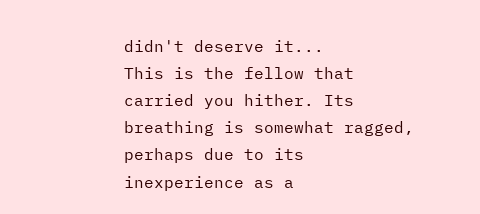didn't deserve it...
This is the fellow that carried you hither. Its breathing is somewhat ragged, perhaps due to its inexperience as a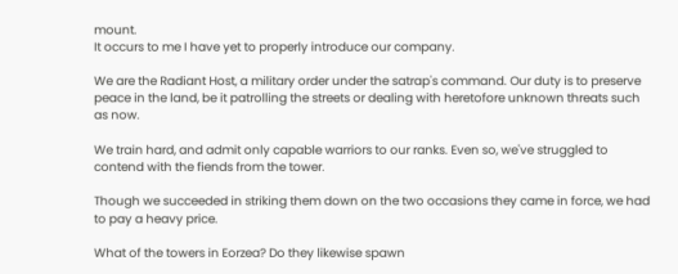mount.
It occurs to me I have yet to properly introduce our company.

We are the Radiant Host, a military order under the satrap's command. Our duty is to preserve peace in the land, be it patrolling the streets or dealing with heretofore unknown threats such as now.

We train hard, and admit only capable warriors to our ranks. Even so, we've struggled to contend with the fiends from the tower.

Though we succeeded in striking them down on the two occasions they came in force, we had to pay a heavy price.

What of the towers in Eorzea? Do they likewise spawn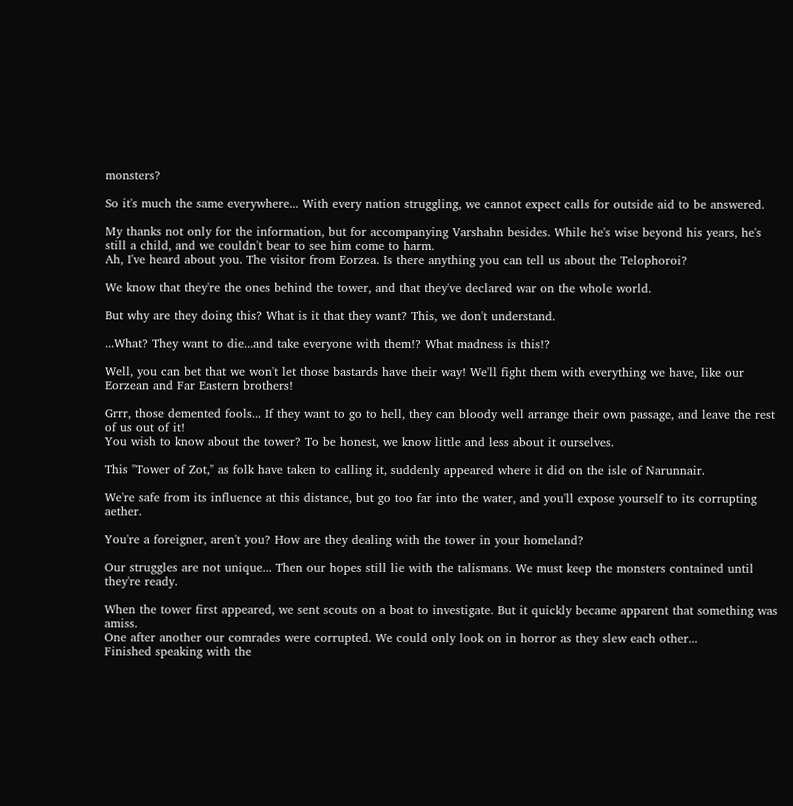monsters?

So it's much the same everywhere... With every nation struggling, we cannot expect calls for outside aid to be answered.

My thanks not only for the information, but for accompanying Varshahn besides. While he's wise beyond his years, he's still a child, and we couldn't bear to see him come to harm.
Ah, I've heard about you. The visitor from Eorzea. Is there anything you can tell us about the Telophoroi?

We know that they're the ones behind the tower, and that they've declared war on the whole world.

But why are they doing this? What is it that they want? This, we don't understand.

...What? They want to die...and take everyone with them!? What madness is this!?

Well, you can bet that we won't let those bastards have their way! We'll fight them with everything we have, like our Eorzean and Far Eastern brothers!

Grrr, those demented fools... If they want to go to hell, they can bloody well arrange their own passage, and leave the rest of us out of it!
You wish to know about the tower? To be honest, we know little and less about it ourselves.

This "Tower of Zot," as folk have taken to calling it, suddenly appeared where it did on the isle of Narunnair.

We're safe from its influence at this distance, but go too far into the water, and you'll expose yourself to its corrupting aether.

You're a foreigner, aren't you? How are they dealing with the tower in your homeland?

Our struggles are not unique... Then our hopes still lie with the talismans. We must keep the monsters contained until they're ready.

When the tower first appeared, we sent scouts on a boat to investigate. But it quickly became apparent that something was amiss.
One after another our comrades were corrupted. We could only look on in horror as they slew each other...
Finished speaking with the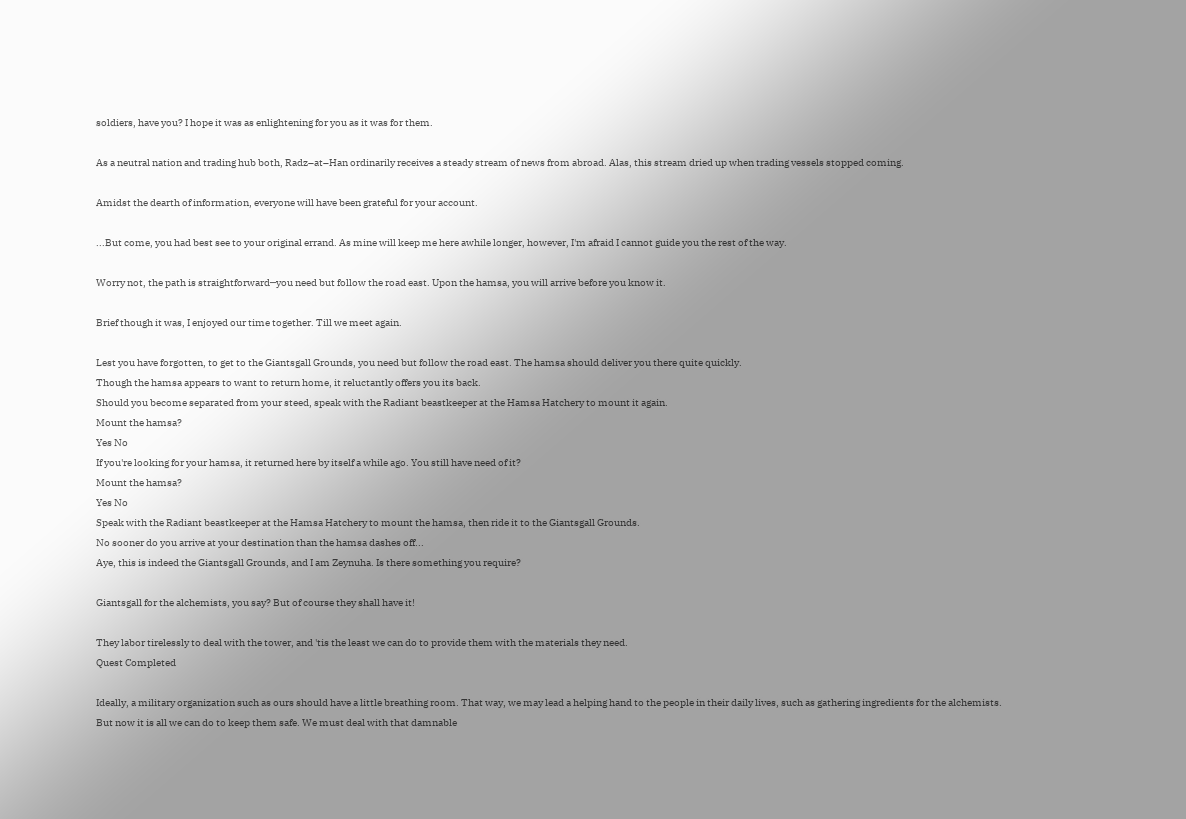soldiers, have you? I hope it was as enlightening for you as it was for them.

As a neutral nation and trading hub both, Radz–at–Han ordinarily receives a steady stream of news from abroad. Alas, this stream dried up when trading vessels stopped coming.

Amidst the dearth of information, everyone will have been grateful for your account.

...But come, you had best see to your original errand. As mine will keep me here awhile longer, however, I'm afraid I cannot guide you the rest of the way.

Worry not, the path is straightforward─you need but follow the road east. Upon the hamsa, you will arrive before you know it.

Brief though it was, I enjoyed our time together. Till we meet again.

Lest you have forgotten, to get to the Giantsgall Grounds, you need but follow the road east. The hamsa should deliver you there quite quickly.
Though the hamsa appears to want to return home, it reluctantly offers you its back.
Should you become separated from your steed, speak with the Radiant beastkeeper at the Hamsa Hatchery to mount it again.
Mount the hamsa?
Yes No
If you're looking for your hamsa, it returned here by itself a while ago. You still have need of it?
Mount the hamsa?
Yes No
Speak with the Radiant beastkeeper at the Hamsa Hatchery to mount the hamsa, then ride it to the Giantsgall Grounds.
No sooner do you arrive at your destination than the hamsa dashes off...
Aye, this is indeed the Giantsgall Grounds, and I am Zeynuha. Is there something you require?

Giantsgall for the alchemists, you say? But of course they shall have it!

They labor tirelessly to deal with the tower, and 'tis the least we can do to provide them with the materials they need.
Quest Completed

Ideally, a military organization such as ours should have a little breathing room. That way, we may lead a helping hand to the people in their daily lives, such as gathering ingredients for the alchemists.
But now it is all we can do to keep them safe. We must deal with that damnable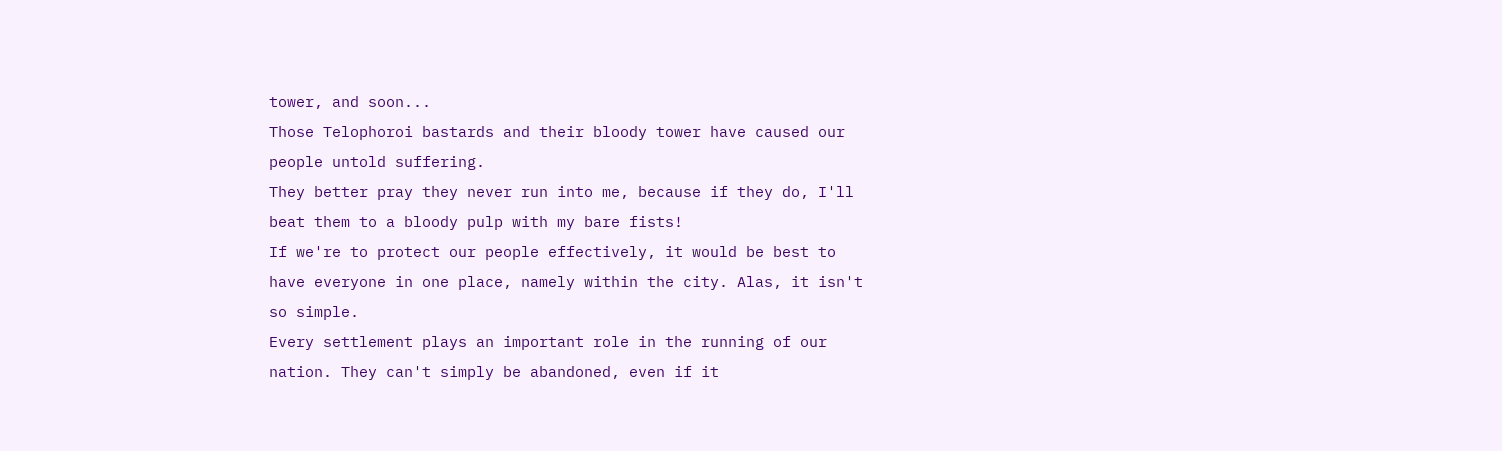tower, and soon...
Those Telophoroi bastards and their bloody tower have caused our people untold suffering.
They better pray they never run into me, because if they do, I'll beat them to a bloody pulp with my bare fists!
If we're to protect our people effectively, it would be best to have everyone in one place, namely within the city. Alas, it isn't so simple.
Every settlement plays an important role in the running of our nation. They can't simply be abandoned, even if it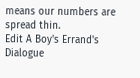means our numbers are spread thin.
Edit A Boy's Errand's Dialogue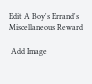Edit A Boy's Errand's Miscellaneous Reward

 Add Image